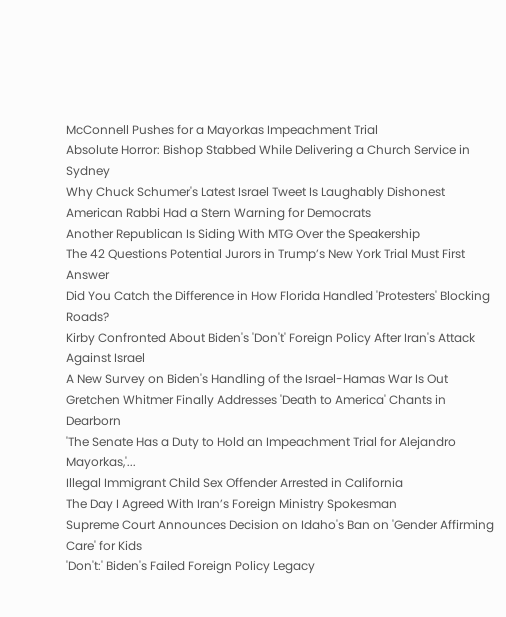McConnell Pushes for a Mayorkas Impeachment Trial
Absolute Horror: Bishop Stabbed While Delivering a Church Service in Sydney
Why Chuck Schumer's Latest Israel Tweet Is Laughably Dishonest
American Rabbi Had a Stern Warning for Democrats
Another Republican Is Siding With MTG Over the Speakership
The 42 Questions Potential Jurors in Trump’s New York Trial Must First Answer
Did You Catch the Difference in How Florida Handled 'Protesters' Blocking Roads?
Kirby Confronted About Biden's 'Don't' Foreign Policy After Iran's Attack Against Israel
A New Survey on Biden's Handling of the Israel-Hamas War Is Out
Gretchen Whitmer Finally Addresses 'Death to America' Chants in Dearborn
'The Senate Has a Duty to Hold an Impeachment Trial for Alejandro Mayorkas,'...
Illegal Immigrant Child Sex Offender Arrested in California
The Day I Agreed With Iran’s Foreign Ministry Spokesman
Supreme Court Announces Decision on Idaho's Ban on 'Gender Affirming Care' for Kids
'Don't:' Biden's Failed Foreign Policy Legacy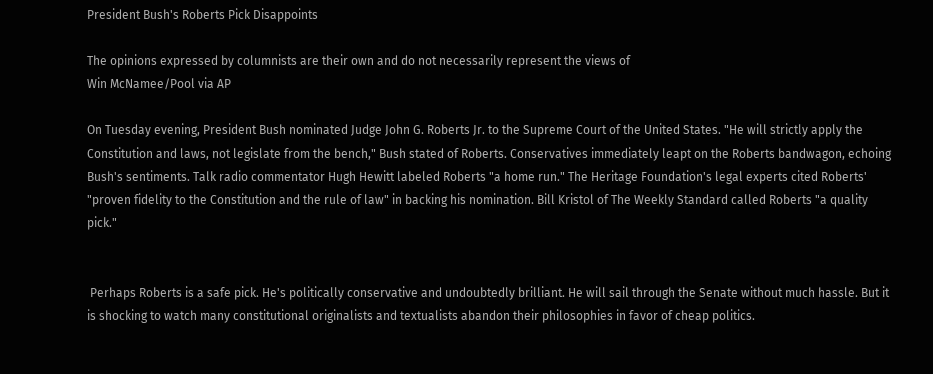President Bush's Roberts Pick Disappoints

The opinions expressed by columnists are their own and do not necessarily represent the views of
Win McNamee/Pool via AP

On Tuesday evening, President Bush nominated Judge John G. Roberts Jr. to the Supreme Court of the United States. "He will strictly apply the Constitution and laws, not legislate from the bench," Bush stated of Roberts. Conservatives immediately leapt on the Roberts bandwagon, echoing Bush's sentiments. Talk radio commentator Hugh Hewitt labeled Roberts "a home run." The Heritage Foundation's legal experts cited Roberts' "proven fidelity to the Constitution and the rule of law" in backing his nomination. Bill Kristol of The Weekly Standard called Roberts "a quality pick."


 Perhaps Roberts is a safe pick. He's politically conservative and undoubtedly brilliant. He will sail through the Senate without much hassle. But it is shocking to watch many constitutional originalists and textualists abandon their philosophies in favor of cheap politics.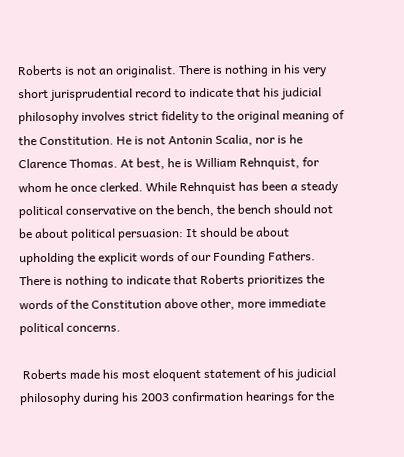Roberts is not an originalist. There is nothing in his very short jurisprudential record to indicate that his judicial philosophy involves strict fidelity to the original meaning of the Constitution. He is not Antonin Scalia, nor is he Clarence Thomas. At best, he is William Rehnquist, for whom he once clerked. While Rehnquist has been a steady political conservative on the bench, the bench should not be about political persuasion: It should be about upholding the explicit words of our Founding Fathers. There is nothing to indicate that Roberts prioritizes the words of the Constitution above other, more immediate political concerns.

 Roberts made his most eloquent statement of his judicial philosophy during his 2003 confirmation hearings for the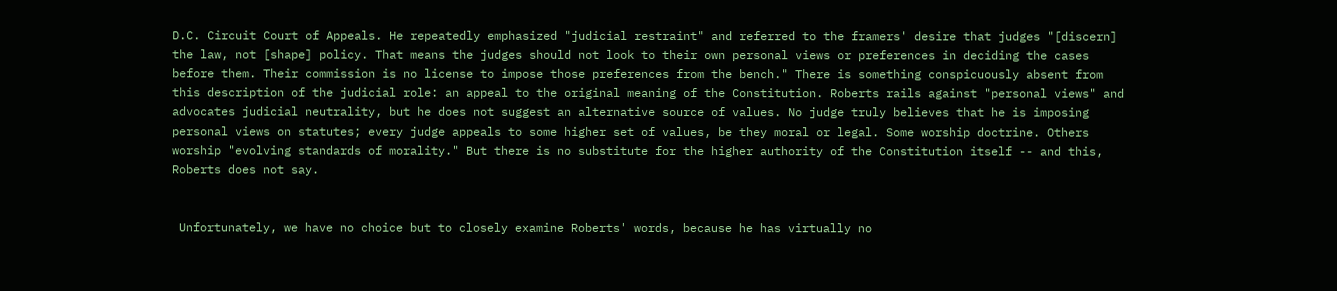D.C. Circuit Court of Appeals. He repeatedly emphasized "judicial restraint" and referred to the framers' desire that judges "[discern] the law, not [shape] policy. That means the judges should not look to their own personal views or preferences in deciding the cases before them. Their commission is no license to impose those preferences from the bench." There is something conspicuously absent from this description of the judicial role: an appeal to the original meaning of the Constitution. Roberts rails against "personal views" and advocates judicial neutrality, but he does not suggest an alternative source of values. No judge truly believes that he is imposing personal views on statutes; every judge appeals to some higher set of values, be they moral or legal. Some worship doctrine. Others worship "evolving standards of morality." But there is no substitute for the higher authority of the Constitution itself -- and this, Roberts does not say.


 Unfortunately, we have no choice but to closely examine Roberts' words, because he has virtually no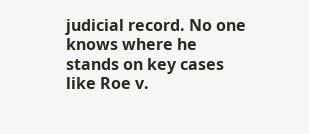judicial record. No one knows where he stands on key cases like Roe v.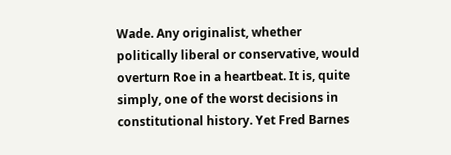Wade. Any originalist, whether politically liberal or conservative, would overturn Roe in a heartbeat. It is, quite simply, one of the worst decisions in constitutional history. Yet Fred Barnes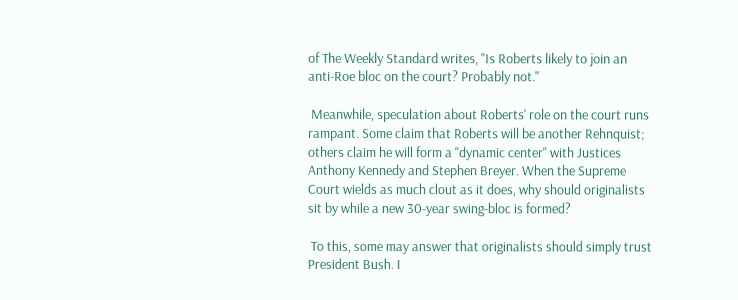of The Weekly Standard writes, "Is Roberts likely to join an anti-Roe bloc on the court? Probably not."

 Meanwhile, speculation about Roberts' role on the court runs rampant. Some claim that Roberts will be another Rehnquist; others claim he will form a "dynamic center" with Justices Anthony Kennedy and Stephen Breyer. When the Supreme Court wields as much clout as it does, why should originalists sit by while a new 30-year swing-bloc is formed?

 To this, some may answer that originalists should simply trust President Bush. I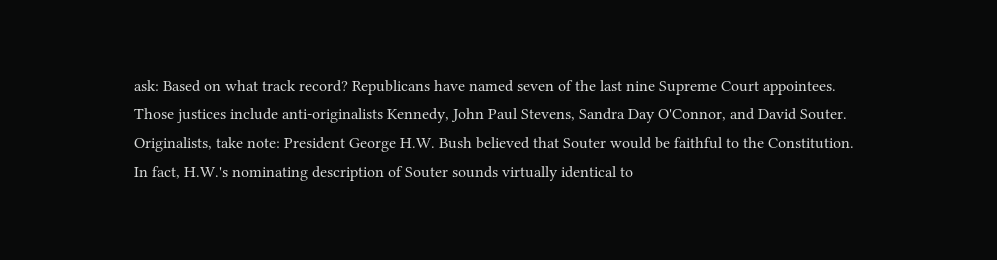ask: Based on what track record? Republicans have named seven of the last nine Supreme Court appointees. Those justices include anti-originalists Kennedy, John Paul Stevens, Sandra Day O'Connor, and David Souter. Originalists, take note: President George H.W. Bush believed that Souter would be faithful to the Constitution. In fact, H.W.'s nominating description of Souter sounds virtually identical to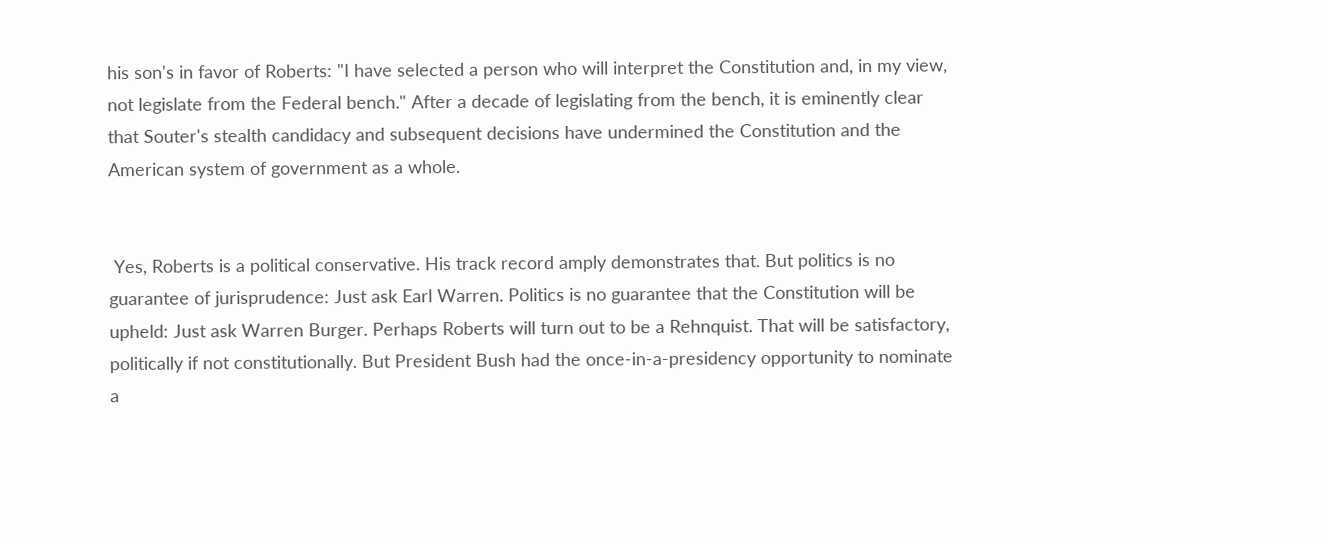his son's in favor of Roberts: "I have selected a person who will interpret the Constitution and, in my view, not legislate from the Federal bench." After a decade of legislating from the bench, it is eminently clear that Souter's stealth candidacy and subsequent decisions have undermined the Constitution and the American system of government as a whole.


 Yes, Roberts is a political conservative. His track record amply demonstrates that. But politics is no guarantee of jurisprudence: Just ask Earl Warren. Politics is no guarantee that the Constitution will be upheld: Just ask Warren Burger. Perhaps Roberts will turn out to be a Rehnquist. That will be satisfactory, politically if not constitutionally. But President Bush had the once-in-a-presidency opportunity to nominate a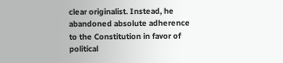clear originalist. Instead, he abandoned absolute adherence to the Constitution in favor of political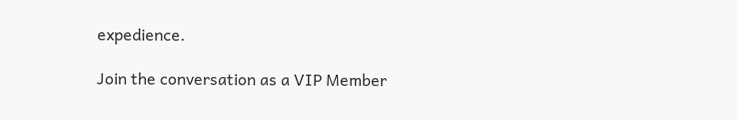expedience.

Join the conversation as a VIP Member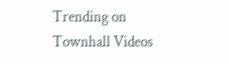Trending on Townhall Videos